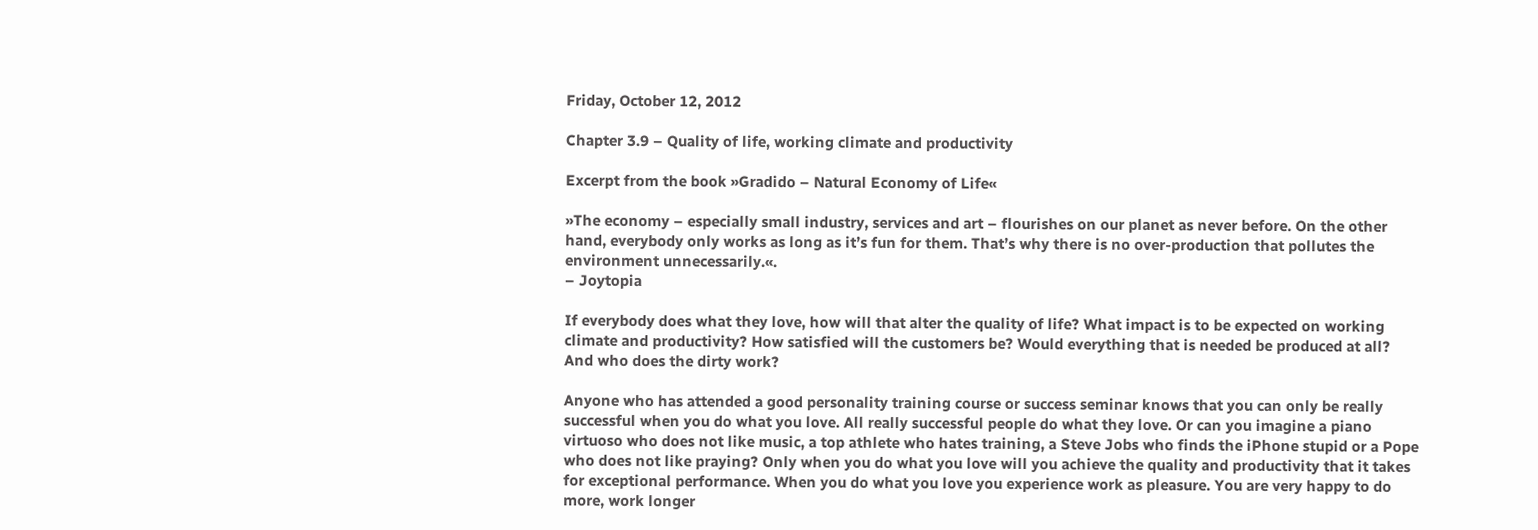Friday, October 12, 2012

Chapter 3.9 – Quality of life, working climate and productivity

Excerpt from the book »Gradido – Natural Economy of Life«

»The economy – especially small industry, services and art – flourishes on our planet as never before. On the other hand, everybody only works as long as it’s fun for them. That’s why there is no over-production that pollutes the environment unnecessarily.«.
– Joytopia

If everybody does what they love, how will that alter the quality of life? What impact is to be expected on working climate and productivity? How satisfied will the customers be? Would everything that is needed be produced at all? And who does the dirty work?

Anyone who has attended a good personality training course or success seminar knows that you can only be really successful when you do what you love. All really successful people do what they love. Or can you imagine a piano virtuoso who does not like music, a top athlete who hates training, a Steve Jobs who finds the iPhone stupid or a Pope who does not like praying? Only when you do what you love will you achieve the quality and productivity that it takes for exceptional performance. When you do what you love you experience work as pleasure. You are very happy to do more, work longer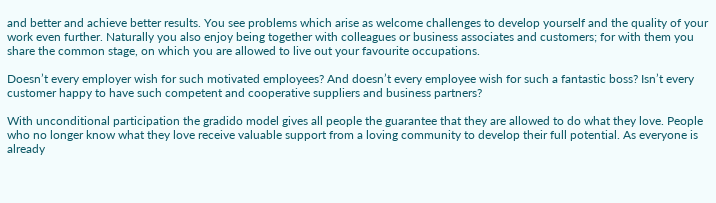and better and achieve better results. You see problems which arise as welcome challenges to develop yourself and the quality of your work even further. Naturally you also enjoy being together with colleagues or business associates and customers; for with them you share the common stage, on which you are allowed to live out your favourite occupations.

Doesn’t every employer wish for such motivated employees? And doesn’t every employee wish for such a fantastic boss? Isn’t every customer happy to have such competent and cooperative suppliers and business partners?

With unconditional participation the gradido model gives all people the guarantee that they are allowed to do what they love. People who no longer know what they love receive valuable support from a loving community to develop their full potential. As everyone is already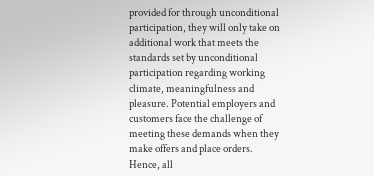provided for through unconditional participation, they will only take on additional work that meets the standards set by unconditional participation regarding working climate, meaningfulness and pleasure. Potential employers and customers face the challenge of meeting these demands when they make offers and place orders. Hence, all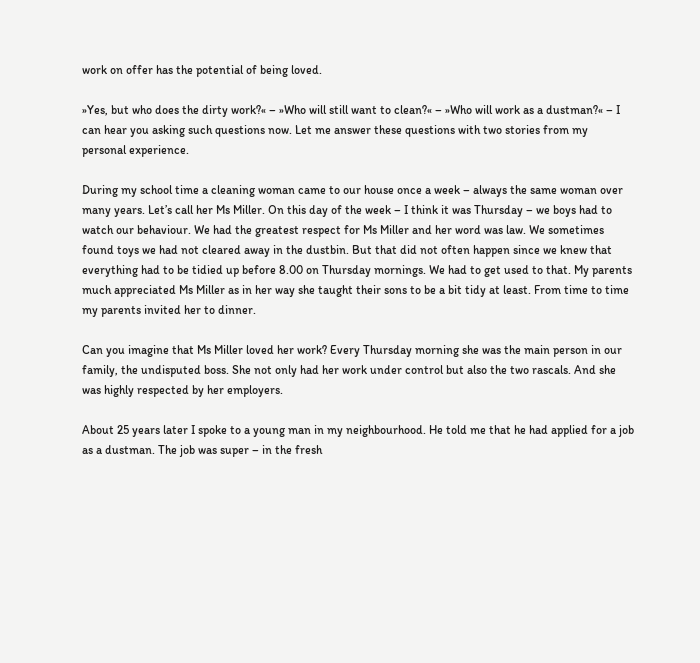work on offer has the potential of being loved.

»Yes, but who does the dirty work?« – »Who will still want to clean?« – »Who will work as a dustman?« – I can hear you asking such questions now. Let me answer these questions with two stories from my personal experience.

During my school time a cleaning woman came to our house once a week – always the same woman over many years. Let’s call her Ms Miller. On this day of the week – I think it was Thursday – we boys had to watch our behaviour. We had the greatest respect for Ms Miller and her word was law. We sometimes found toys we had not cleared away in the dustbin. But that did not often happen since we knew that everything had to be tidied up before 8.00 on Thursday mornings. We had to get used to that. My parents much appreciated Ms Miller as in her way she taught their sons to be a bit tidy at least. From time to time my parents invited her to dinner.

Can you imagine that Ms Miller loved her work? Every Thursday morning she was the main person in our family, the undisputed boss. She not only had her work under control but also the two rascals. And she was highly respected by her employers.

About 25 years later I spoke to a young man in my neighbourhood. He told me that he had applied for a job as a dustman. The job was super – in the fresh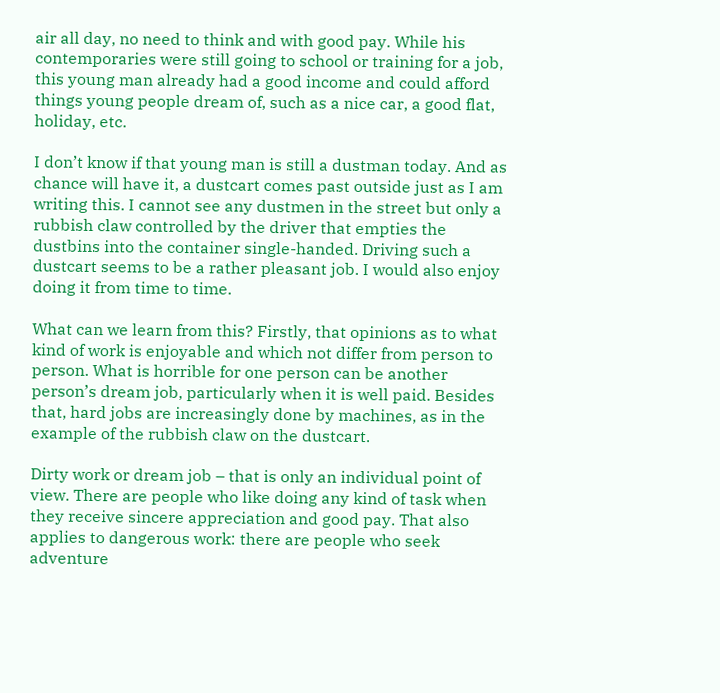air all day, no need to think and with good pay. While his contemporaries were still going to school or training for a job, this young man already had a good income and could afford things young people dream of, such as a nice car, a good flat, holiday, etc.

I don’t know if that young man is still a dustman today. And as chance will have it, a dustcart comes past outside just as I am writing this. I cannot see any dustmen in the street but only a rubbish claw controlled by the driver that empties the dustbins into the container single-handed. Driving such a dustcart seems to be a rather pleasant job. I would also enjoy doing it from time to time.

What can we learn from this? Firstly, that opinions as to what kind of work is enjoyable and which not differ from person to person. What is horrible for one person can be another person’s dream job, particularly when it is well paid. Besides that, hard jobs are increasingly done by machines, as in the example of the rubbish claw on the dustcart.

Dirty work or dream job – that is only an individual point of view. There are people who like doing any kind of task when they receive sincere appreciation and good pay. That also applies to dangerous work: there are people who seek adventure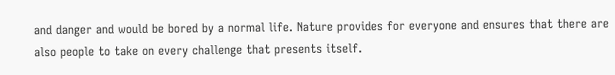and danger and would be bored by a normal life. Nature provides for everyone and ensures that there are also people to take on every challenge that presents itself.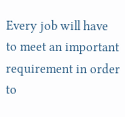Every job will have to meet an important requirement in order to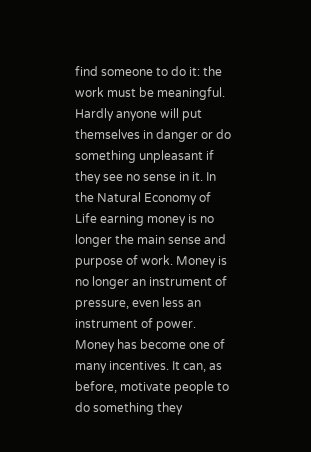find someone to do it: the work must be meaningful. Hardly anyone will put themselves in danger or do something unpleasant if they see no sense in it. In the Natural Economy of Life earning money is no longer the main sense and purpose of work. Money is no longer an instrument of pressure, even less an instrument of power. Money has become one of many incentives. It can, as before, motivate people to do something they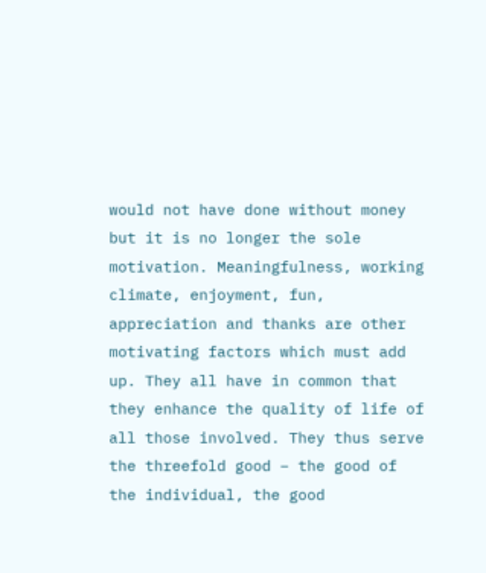would not have done without money but it is no longer the sole motivation. Meaningfulness, working climate, enjoyment, fun, appreciation and thanks are other motivating factors which must add up. They all have in common that they enhance the quality of life of all those involved. They thus serve the threefold good – the good of the individual, the good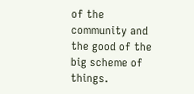of the community and the good of the big scheme of things.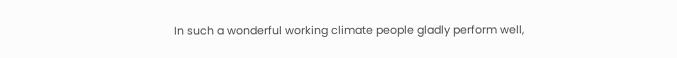In such a wonderful working climate people gladly perform well,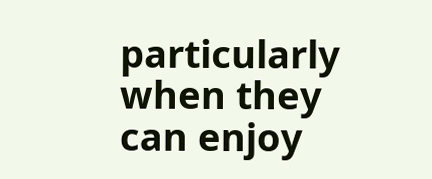particularly when they can enjoy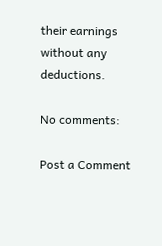their earnings without any deductions.

No comments:

Post a Comment